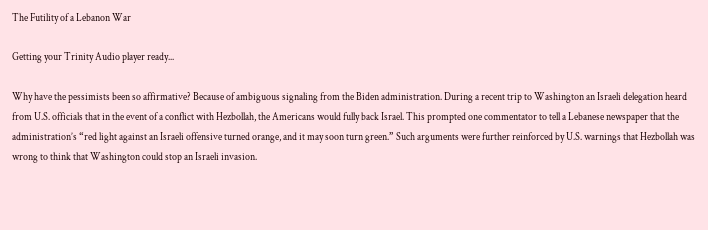The Futility of a Lebanon War

Getting your Trinity Audio player ready...

Why have the pessimists been so affirmative? Because of ambiguous signaling from the Biden administration. During a recent trip to Washington an Israeli delegation heard from U.S. officials that in the event of a conflict with Hezbollah, the Americans would fully back Israel. This prompted one commentator to tell a Lebanese newspaper that the administration’s “red light against an Israeli offensive turned orange, and it may soon turn green.” Such arguments were further reinforced by U.S. warnings that Hezbollah was wrong to think that Washington could stop an Israeli invasion.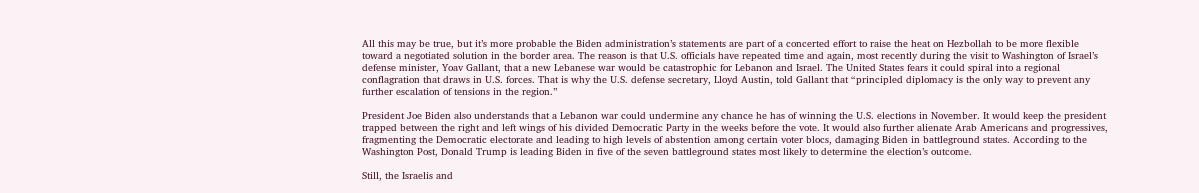All this may be true, but it’s more probable the Biden administration’s statements are part of a concerted effort to raise the heat on Hezbollah to be more flexible toward a negotiated solution in the border area. The reason is that U.S. officials have repeated time and again, most recently during the visit to Washington of Israel’s defense minister, Yoav Gallant, that a new Lebanese war would be catastrophic for Lebanon and Israel. The United States fears it could spiral into a regional conflagration that draws in U.S. forces. That is why the U.S. defense secretary, Lloyd Austin, told Gallant that “principled diplomacy is the only way to prevent any further escalation of tensions in the region.”

President Joe Biden also understands that a Lebanon war could undermine any chance he has of winning the U.S. elections in November. It would keep the president trapped between the right and left wings of his divided Democratic Party in the weeks before the vote. It would also further alienate Arab Americans and progressives, fragmenting the Democratic electorate and leading to high levels of abstention among certain voter blocs, damaging Biden in battleground states. According to the Washington Post, Donald Trump is leading Biden in five of the seven battleground states most likely to determine the election’s outcome.

Still, the Israelis and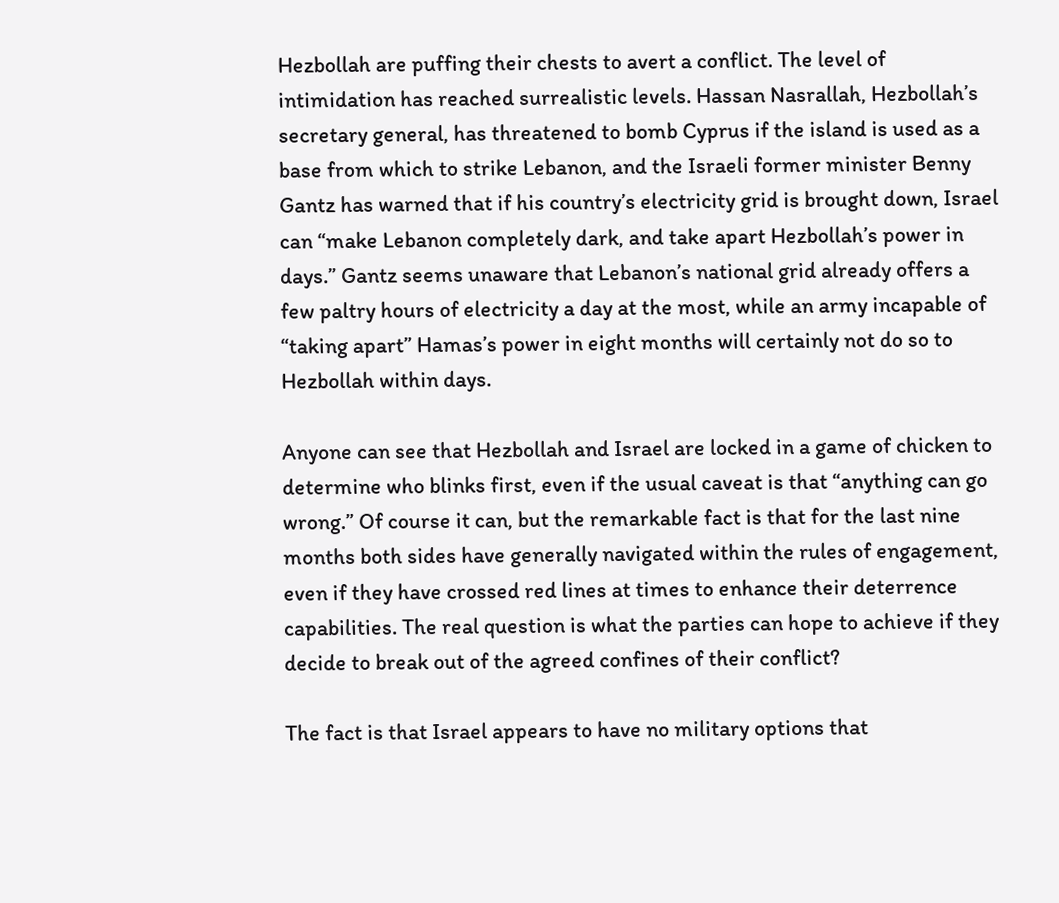Hezbollah are puffing their chests to avert a conflict. The level of intimidation has reached surrealistic levels. Hassan Nasrallah, Hezbollah’s secretary general, has threatened to bomb Cyprus if the island is used as a base from which to strike Lebanon, and the Israeli former minister Benny Gantz has warned that if his country’s electricity grid is brought down, Israel can “make Lebanon completely dark, and take apart Hezbollah’s power in days.” Gantz seems unaware that Lebanon’s national grid already offers a few paltry hours of electricity a day at the most, while an army incapable of “taking apart” Hamas’s power in eight months will certainly not do so to Hezbollah within days.

Anyone can see that Hezbollah and Israel are locked in a game of chicken to determine who blinks first, even if the usual caveat is that “anything can go wrong.” Of course it can, but the remarkable fact is that for the last nine months both sides have generally navigated within the rules of engagement, even if they have crossed red lines at times to enhance their deterrence capabilities. The real question is what the parties can hope to achieve if they decide to break out of the agreed confines of their conflict?

The fact is that Israel appears to have no military options that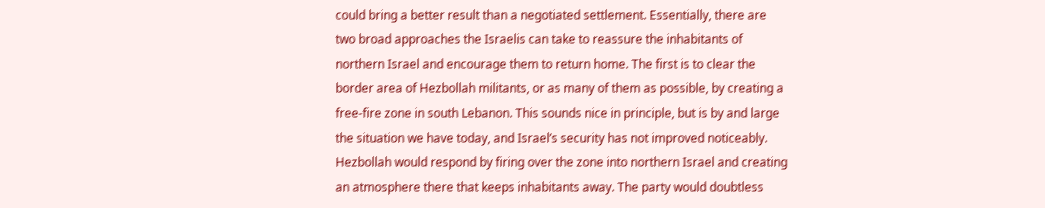could bring a better result than a negotiated settlement. Essentially, there are two broad approaches the Israelis can take to reassure the inhabitants of northern Israel and encourage them to return home. The first is to clear the border area of Hezbollah militants, or as many of them as possible, by creating a free-fire zone in south Lebanon. This sounds nice in principle, but is by and large the situation we have today, and Israel’s security has not improved noticeably. Hezbollah would respond by firing over the zone into northern Israel and creating an atmosphere there that keeps inhabitants away. The party would doubtless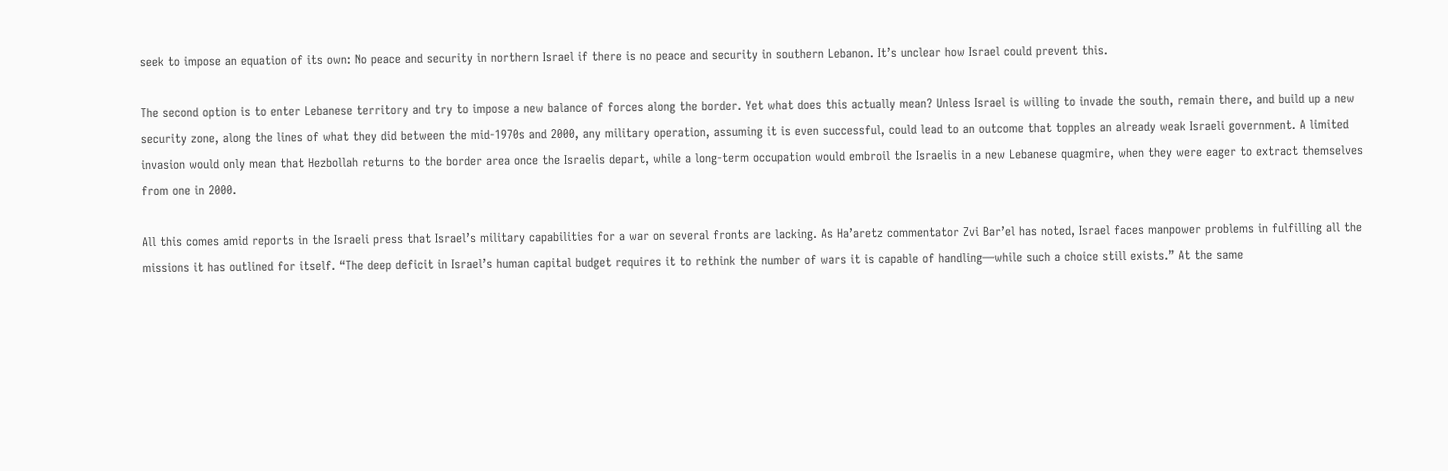seek to impose an equation of its own: No peace and security in northern Israel if there is no peace and security in southern Lebanon. It’s unclear how Israel could prevent this.

The second option is to enter Lebanese territory and try to impose a new balance of forces along the border. Yet what does this actually mean? Unless Israel is willing to invade the south, remain there, and build up a new security zone, along the lines of what they did between the mid-1970s and 2000, any military operation, assuming it is even successful, could lead to an outcome that topples an already weak Israeli government. A limited invasion would only mean that Hezbollah returns to the border area once the Israelis depart, while a long-term occupation would embroil the Israelis in a new Lebanese quagmire, when they were eager to extract themselves from one in 2000.

All this comes amid reports in the Israeli press that Israel’s military capabilities for a war on several fronts are lacking. As Ha’aretz commentator Zvi Bar’el has noted, Israel faces manpower problems in fulfilling all the missions it has outlined for itself. “The deep deficit in Israel’s human capital budget requires it to rethink the number of wars it is capable of handling—while such a choice still exists.” At the same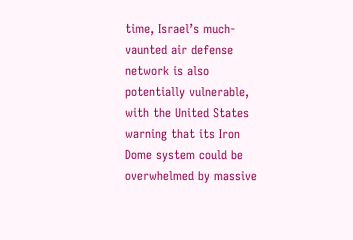time, Israel’s much-vaunted air defense network is also potentially vulnerable, with the United States warning that its Iron Dome system could be overwhelmed by massive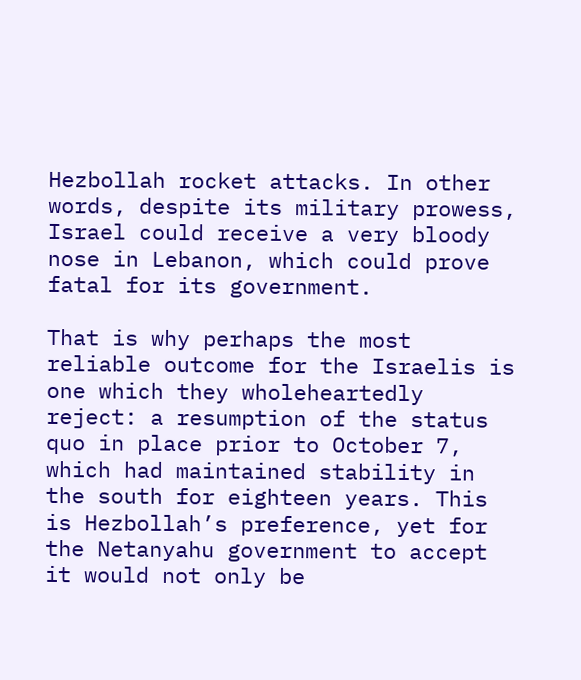Hezbollah rocket attacks. In other words, despite its military prowess, Israel could receive a very bloody nose in Lebanon, which could prove fatal for its government.

That is why perhaps the most reliable outcome for the Israelis is one which they wholeheartedly reject: a resumption of the status quo in place prior to October 7, which had maintained stability in the south for eighteen years. This is Hezbollah’s preference, yet for the Netanyahu government to accept it would not only be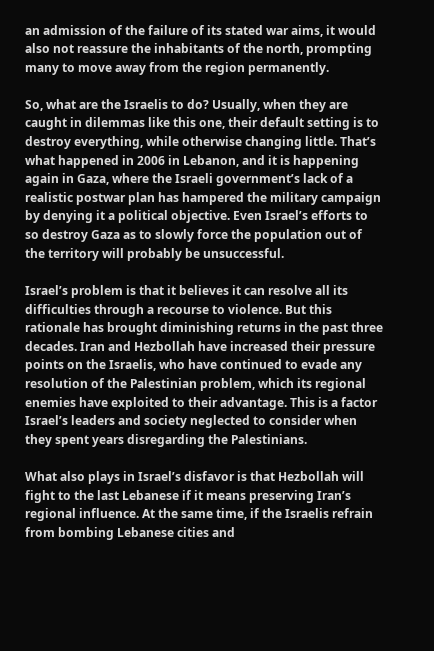an admission of the failure of its stated war aims, it would also not reassure the inhabitants of the north, prompting many to move away from the region permanently.

So, what are the Israelis to do? Usually, when they are caught in dilemmas like this one, their default setting is to destroy everything, while otherwise changing little. That’s what happened in 2006 in Lebanon, and it is happening again in Gaza, where the Israeli government’s lack of a realistic postwar plan has hampered the military campaign by denying it a political objective. Even Israel’s efforts to so destroy Gaza as to slowly force the population out of the territory will probably be unsuccessful.

Israel’s problem is that it believes it can resolve all its difficulties through a recourse to violence. But this rationale has brought diminishing returns in the past three decades. Iran and Hezbollah have increased their pressure points on the Israelis, who have continued to evade any resolution of the Palestinian problem, which its regional enemies have exploited to their advantage. This is a factor Israel’s leaders and society neglected to consider when they spent years disregarding the Palestinians.

What also plays in Israel’s disfavor is that Hezbollah will fight to the last Lebanese if it means preserving Iran’s regional influence. At the same time, if the Israelis refrain from bombing Lebanese cities and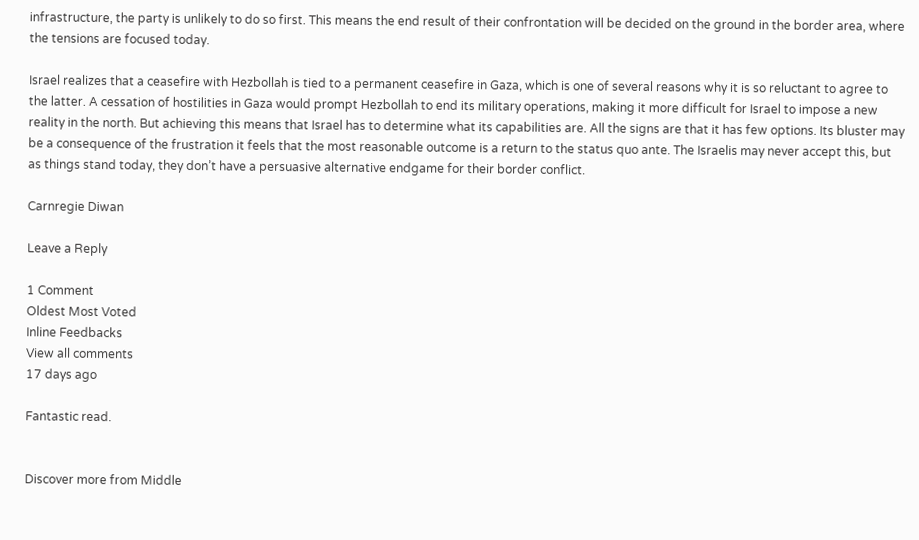infrastructure, the party is unlikely to do so first. This means the end result of their confrontation will be decided on the ground in the border area, where the tensions are focused today.

Israel realizes that a ceasefire with Hezbollah is tied to a permanent ceasefire in Gaza, which is one of several reasons why it is so reluctant to agree to the latter. A cessation of hostilities in Gaza would prompt Hezbollah to end its military operations, making it more difficult for Israel to impose a new reality in the north. But achieving this means that Israel has to determine what its capabilities are. All the signs are that it has few options. Its bluster may be a consequence of the frustration it feels that the most reasonable outcome is a return to the status quo ante. The Israelis may never accept this, but as things stand today, they don’t have a persuasive alternative endgame for their border conflict.

Carnregie Diwan

Leave a Reply

1 Comment
Oldest Most Voted
Inline Feedbacks
View all comments
17 days ago

Fantastic read.


Discover more from Middle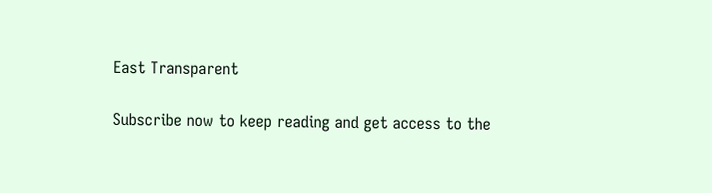East Transparent

Subscribe now to keep reading and get access to the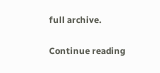full archive.

Continue reading